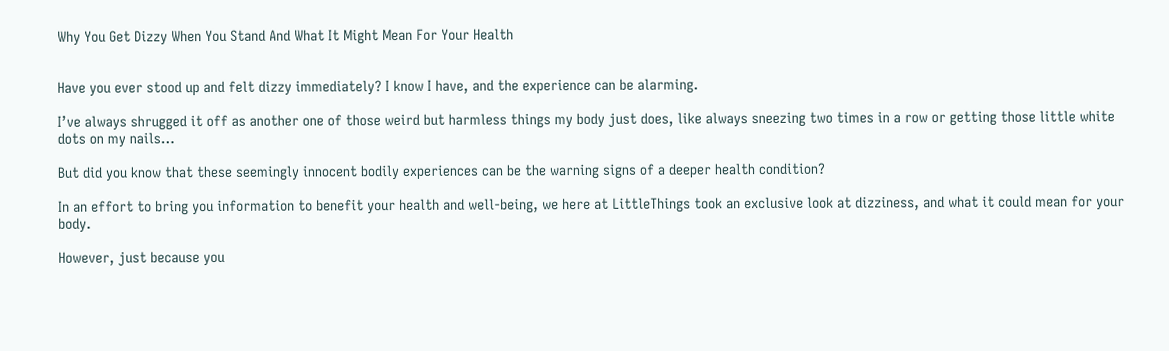Why You Get Dizzy When You Stand And What It Might Mean For Your Health


Have you ever stood up and felt dizzy immediately? I know I have, and the experience can be alarming.

I’ve always shrugged it off as another one of those weird but harmless things my body just does, like always sneezing two times in a row or getting those little white dots on my nails…

But did you know that these seemingly innocent bodily experiences can be the warning signs of a deeper health condition?

In an effort to bring you information to benefit your health and well-being, we here at LittleThings took an exclusive look at dizziness, and what it could mean for your body.

However, just because you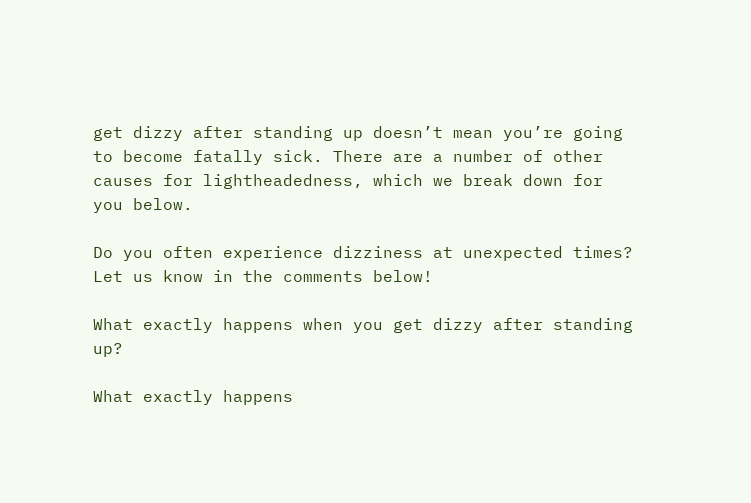get dizzy after standing up doesn’t mean you’re going to become fatally sick. There are a number of other causes for lightheadedness, which we break down for you below.

Do you often experience dizziness at unexpected times? Let us know in the comments below!

What exactly happens when you get dizzy after standing up?

What exactly happens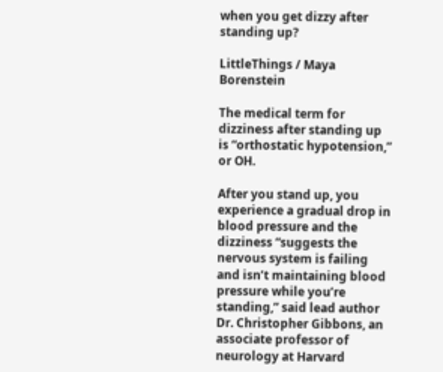when you get dizzy after standing up?

LittleThings / Maya Borenstein

The medical term for dizziness after standing up is “orthostatic hypotension,” or OH.

After you stand up, you experience a gradual drop in blood pressure and the dizziness “suggests the nervous system is failing and isn’t maintaining blood pressure while you’re standing,” said lead author Dr. Christopher Gibbons, an associate professor of neurology at Harvard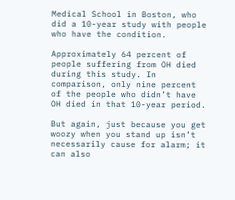Medical School in Boston, who did a 10-year study with people who have the condition.

Approximately 64 percent of people suffering from OH died during this study. In comparison, only nine percent of the people who didn’t have OH died in that 10-year period.

But again, just because you get woozy when you stand up isn’t necessarily cause for alarm; it can also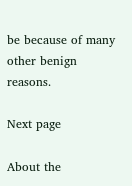be because of many other benign reasons.

Next page

About the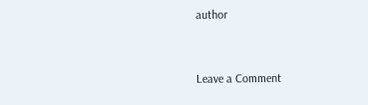author


Leave a Comment